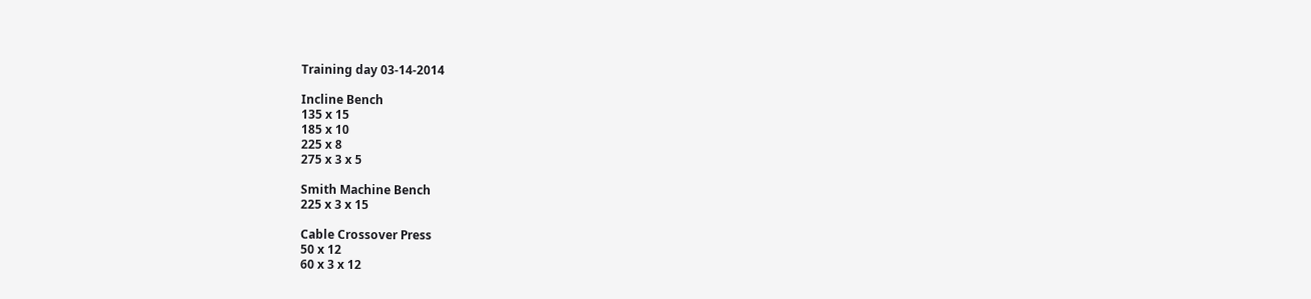Training day 03-14-2014

Incline Bench
135 x 15
185 x 10
225 x 8
275 x 3 x 5

Smith Machine Bench
225 x 3 x 15

Cable Crossover Press
50 x 12
60 x 3 x 12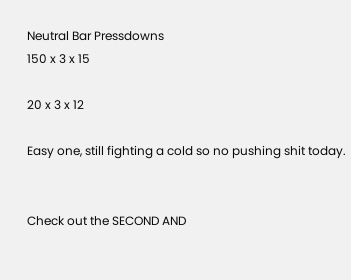Neutral Bar Pressdowns
150 x 3 x 15

20 x 3 x 12

Easy one, still fighting a cold so no pushing shit today.


Check out the SECOND AND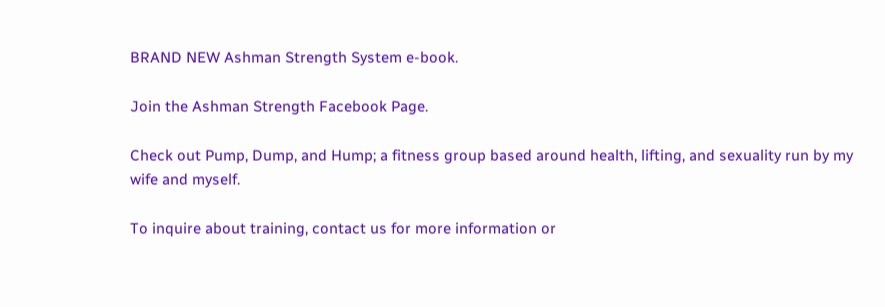BRAND NEW Ashman Strength System e-book.

Join the Ashman Strength Facebook Page.

Check out Pump, Dump, and Hump; a fitness group based around health, lifting, and sexuality run by my wife and myself.

To inquire about training, contact us for more information or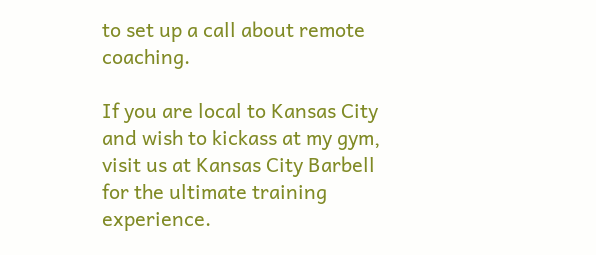to set up a call about remote coaching.

If you are local to Kansas City and wish to kickass at my gym, visit us at Kansas City Barbell for the ultimate training experience.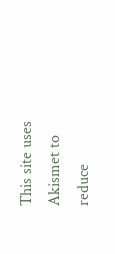This site uses Akismet to reduce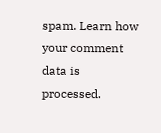spam. Learn how your comment data is processed.